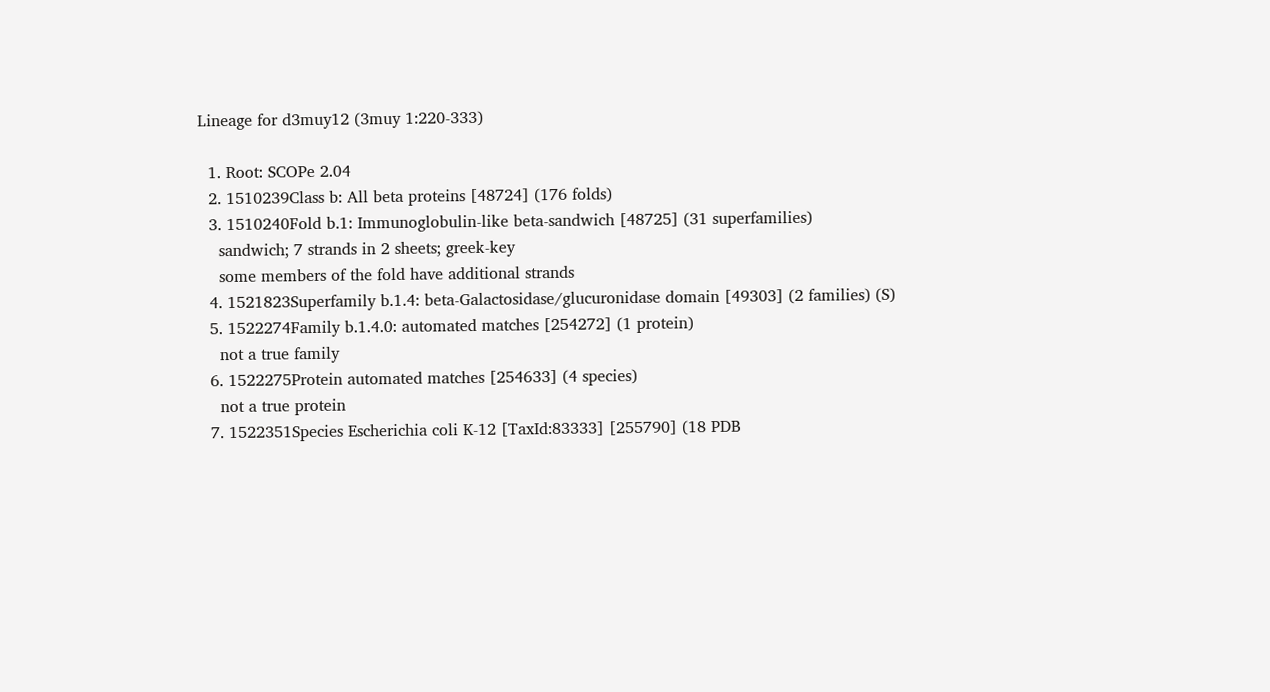Lineage for d3muy12 (3muy 1:220-333)

  1. Root: SCOPe 2.04
  2. 1510239Class b: All beta proteins [48724] (176 folds)
  3. 1510240Fold b.1: Immunoglobulin-like beta-sandwich [48725] (31 superfamilies)
    sandwich; 7 strands in 2 sheets; greek-key
    some members of the fold have additional strands
  4. 1521823Superfamily b.1.4: beta-Galactosidase/glucuronidase domain [49303] (2 families) (S)
  5. 1522274Family b.1.4.0: automated matches [254272] (1 protein)
    not a true family
  6. 1522275Protein automated matches [254633] (4 species)
    not a true protein
  7. 1522351Species Escherichia coli K-12 [TaxId:83333] [255790] (18 PDB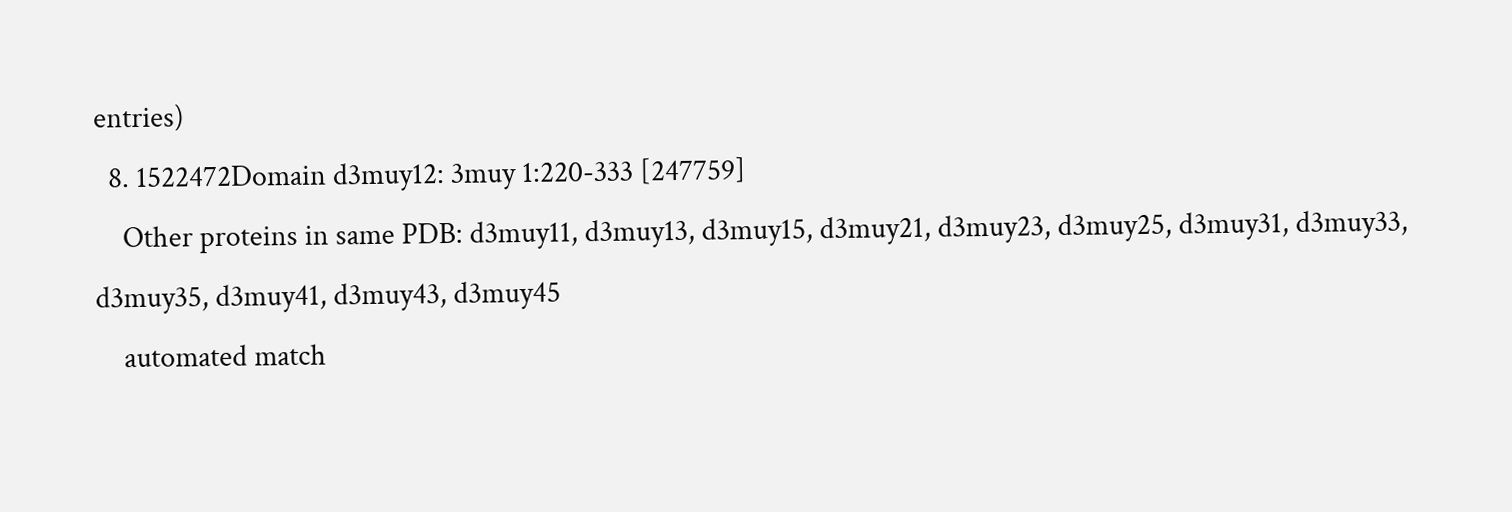entries)
  8. 1522472Domain d3muy12: 3muy 1:220-333 [247759]
    Other proteins in same PDB: d3muy11, d3muy13, d3muy15, d3muy21, d3muy23, d3muy25, d3muy31, d3muy33, d3muy35, d3muy41, d3muy43, d3muy45
    automated match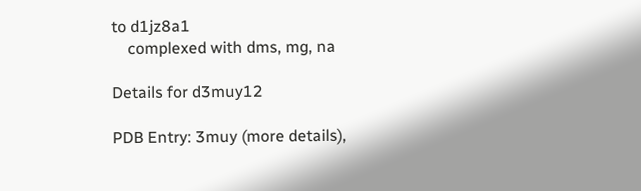to d1jz8a1
    complexed with dms, mg, na

Details for d3muy12

PDB Entry: 3muy (more details),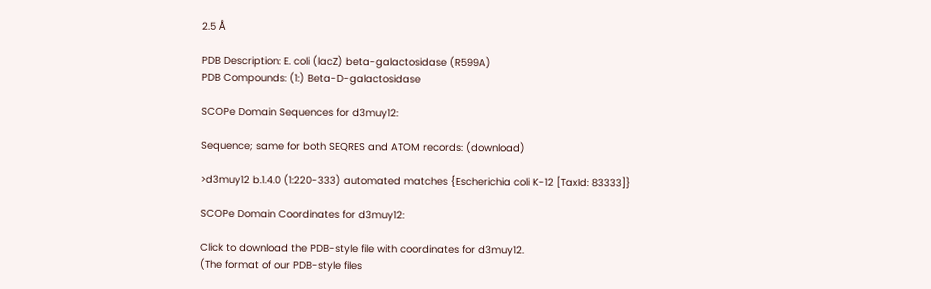2.5 Å

PDB Description: E. coli (lacZ) beta-galactosidase (R599A)
PDB Compounds: (1:) Beta-D-galactosidase

SCOPe Domain Sequences for d3muy12:

Sequence; same for both SEQRES and ATOM records: (download)

>d3muy12 b.1.4.0 (1:220-333) automated matches {Escherichia coli K-12 [TaxId: 83333]}

SCOPe Domain Coordinates for d3muy12:

Click to download the PDB-style file with coordinates for d3muy12.
(The format of our PDB-style files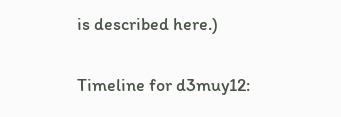is described here.)

Timeline for d3muy12: